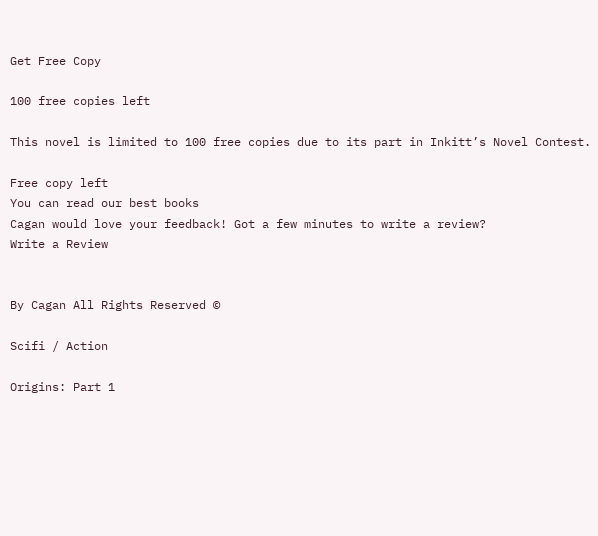Get Free Copy

100 free copies left

This novel is limited to 100 free copies due to its part in Inkitt’s Novel Contest.

Free copy left
You can read our best books
Cagan would love your feedback! Got a few minutes to write a review?
Write a Review


By Cagan All Rights Reserved ©

Scifi / Action

Origins: Part 1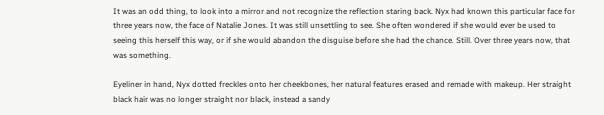It was an odd thing, to look into a mirror and not recognize the reflection staring back. Nyx had known this particular face for three years now, the face of Natalie Jones. It was still unsettling to see. She often wondered if she would ever be used to seeing this herself this way, or if she would abandon the disguise before she had the chance. Still. Over three years now, that was something.

Eyeliner in hand, Nyx dotted freckles onto her cheekbones, her natural features erased and remade with makeup. Her straight black hair was no longer straight nor black, instead a sandy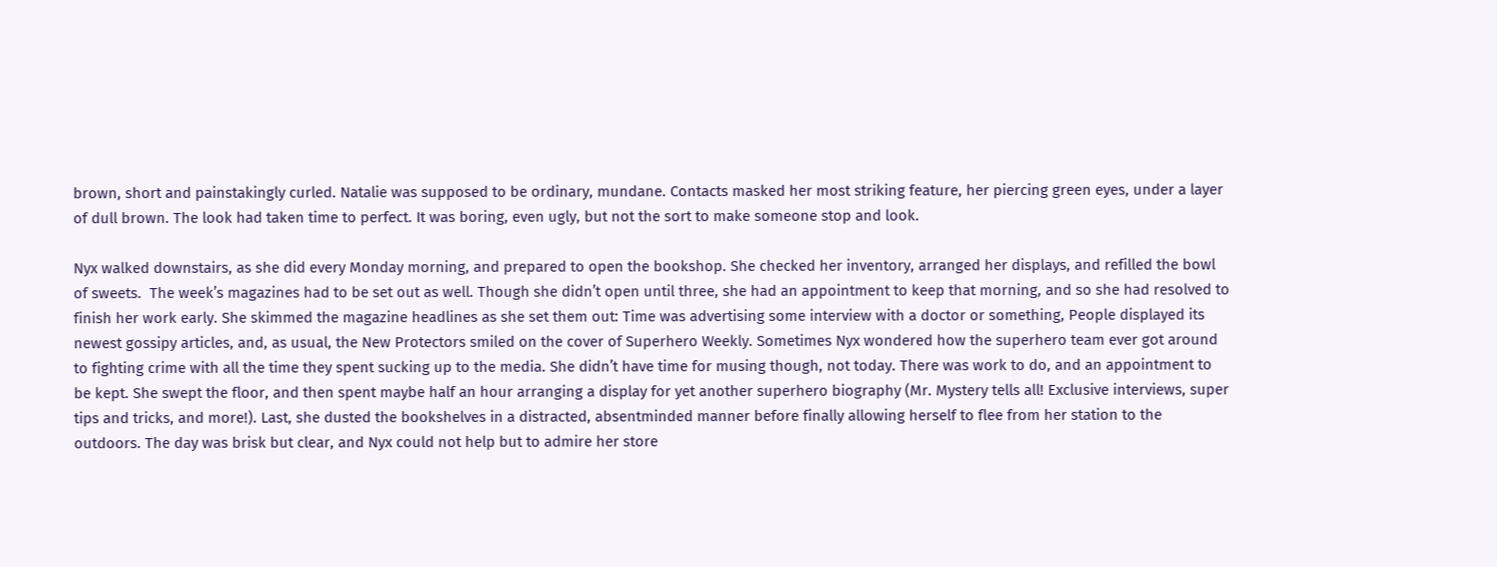brown, short and painstakingly curled. Natalie was supposed to be ordinary, mundane. Contacts masked her most striking feature, her piercing green eyes, under a layer of dull brown. The look had taken time to perfect. It was boring, even ugly, but not the sort to make someone stop and look.

Nyx walked downstairs, as she did every Monday morning, and prepared to open the bookshop. She checked her inventory, arranged her displays, and refilled the bowl of sweets.  The week’s magazines had to be set out as well. Though she didn’t open until three, she had an appointment to keep that morning, and so she had resolved to finish her work early. She skimmed the magazine headlines as she set them out: Time was advertising some interview with a doctor or something, People displayed its newest gossipy articles, and, as usual, the New Protectors smiled on the cover of Superhero Weekly. Sometimes Nyx wondered how the superhero team ever got around to fighting crime with all the time they spent sucking up to the media. She didn’t have time for musing though, not today. There was work to do, and an appointment to be kept. She swept the floor, and then spent maybe half an hour arranging a display for yet another superhero biography (Mr. Mystery tells all! Exclusive interviews, super tips and tricks, and more!). Last, she dusted the bookshelves in a distracted, absentminded manner before finally allowing herself to flee from her station to the outdoors. The day was brisk but clear, and Nyx could not help but to admire her store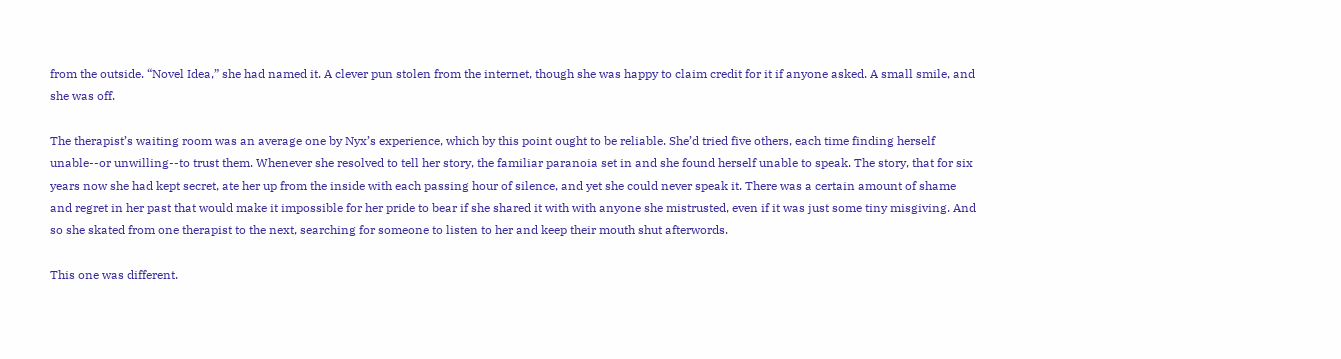from the outside. “Novel Idea,” she had named it. A clever pun stolen from the internet, though she was happy to claim credit for it if anyone asked. A small smile, and she was off.

The therapist’s waiting room was an average one by Nyx’s experience, which by this point ought to be reliable. She’d tried five others, each time finding herself unable--or unwilling--to trust them. Whenever she resolved to tell her story, the familiar paranoia set in and she found herself unable to speak. The story, that for six years now she had kept secret, ate her up from the inside with each passing hour of silence, and yet she could never speak it. There was a certain amount of shame and regret in her past that would make it impossible for her pride to bear if she shared it with with anyone she mistrusted, even if it was just some tiny misgiving. And so she skated from one therapist to the next, searching for someone to listen to her and keep their mouth shut afterwords.

This one was different.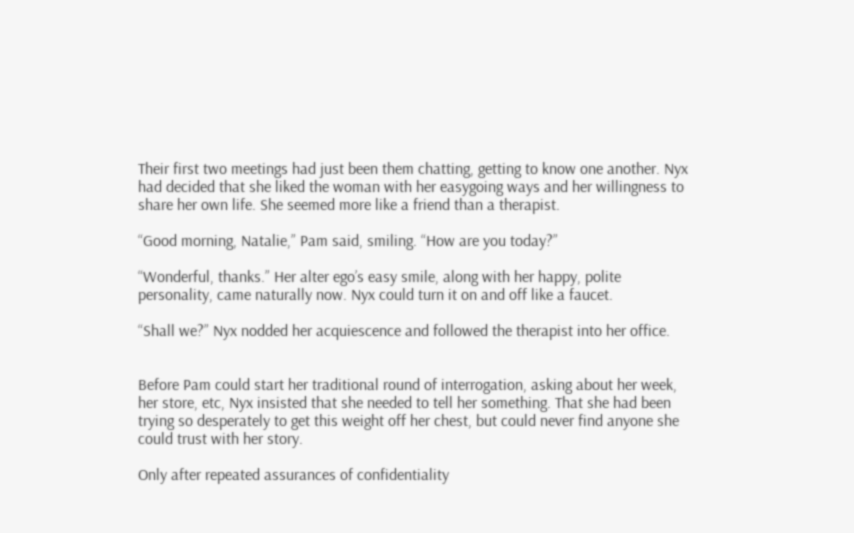Their first two meetings had just been them chatting, getting to know one another. Nyx had decided that she liked the woman with her easygoing ways and her willingness to share her own life. She seemed more like a friend than a therapist.

“Good morning, Natalie,” Pam said, smiling. “How are you today?”

“Wonderful, thanks.” Her alter ego’s easy smile, along with her happy, polite personality, came naturally now. Nyx could turn it on and off like a faucet.

“Shall we?” Nyx nodded her acquiescence and followed the therapist into her office.


Before Pam could start her traditional round of interrogation, asking about her week, her store, etc, Nyx insisted that she needed to tell her something. That she had been trying so desperately to get this weight off her chest, but could never find anyone she could trust with her story.

Only after repeated assurances of confidentiality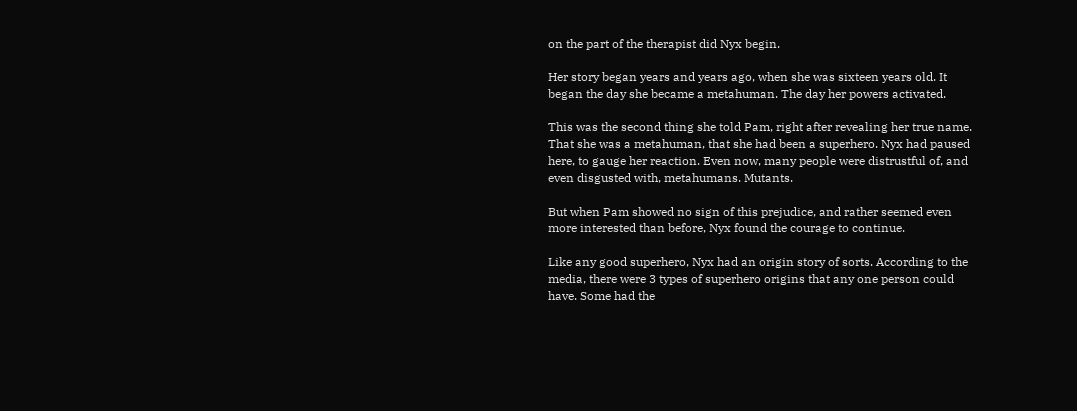on the part of the therapist did Nyx begin.

Her story began years and years ago, when she was sixteen years old. It began the day she became a metahuman. The day her powers activated.

This was the second thing she told Pam, right after revealing her true name. That she was a metahuman, that she had been a superhero. Nyx had paused here, to gauge her reaction. Even now, many people were distrustful of, and even disgusted with, metahumans. Mutants.

But when Pam showed no sign of this prejudice, and rather seemed even more interested than before, Nyx found the courage to continue.

Like any good superhero, Nyx had an origin story of sorts. According to the media, there were 3 types of superhero origins that any one person could have. Some had the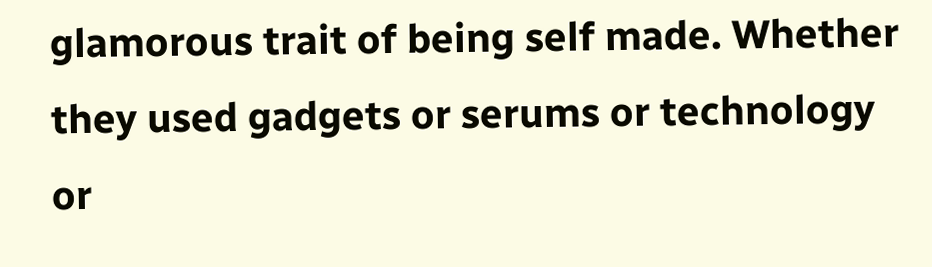glamorous trait of being self made. Whether they used gadgets or serums or technology or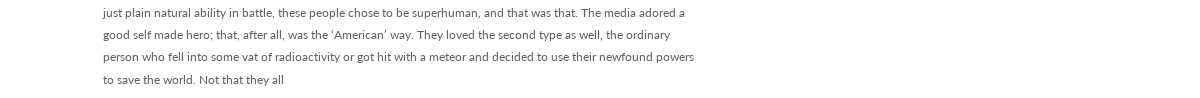just plain natural ability in battle, these people chose to be superhuman, and that was that. The media adored a good self made hero; that, after all, was the ‘American’ way. They loved the second type as well, the ordinary person who fell into some vat of radioactivity or got hit with a meteor and decided to use their newfound powers to save the world. Not that they all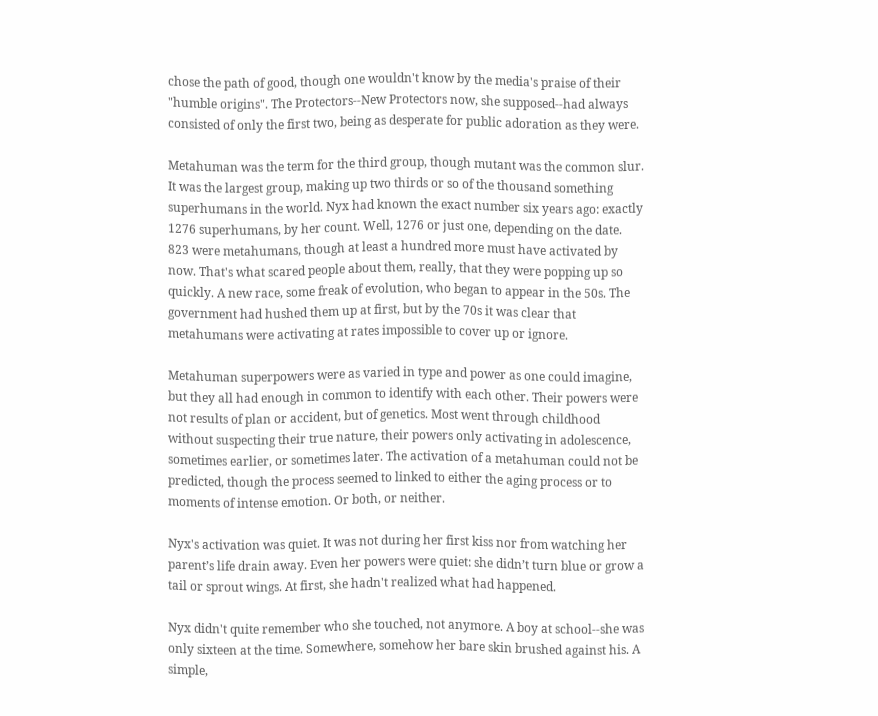chose the path of good, though one wouldn't know by the media's praise of their "humble origins". The Protectors--New Protectors now, she supposed--had always consisted of only the first two, being as desperate for public adoration as they were.

Metahuman was the term for the third group, though mutant was the common slur. It was the largest group, making up two thirds or so of the thousand something superhumans in the world. Nyx had known the exact number six years ago: exactly 1276 superhumans, by her count. Well, 1276 or just one, depending on the date. 823 were metahumans, though at least a hundred more must have activated by now. That's what scared people about them, really, that they were popping up so quickly. A new race, some freak of evolution, who began to appear in the 50s. The government had hushed them up at first, but by the 70s it was clear that metahumans were activating at rates impossible to cover up or ignore.

Metahuman superpowers were as varied in type and power as one could imagine, but they all had enough in common to identify with each other. Their powers were not results of plan or accident, but of genetics. Most went through childhood without suspecting their true nature, their powers only activating in adolescence, sometimes earlier, or sometimes later. The activation of a metahuman could not be predicted, though the process seemed to linked to either the aging process or to moments of intense emotion. Or both, or neither.

Nyx's activation was quiet. It was not during her first kiss nor from watching her parent’s life drain away. Even her powers were quiet: she didn’t turn blue or grow a tail or sprout wings. At first, she hadn't realized what had happened.

Nyx didn't quite remember who she touched, not anymore. A boy at school--she was only sixteen at the time. Somewhere, somehow her bare skin brushed against his. A simple,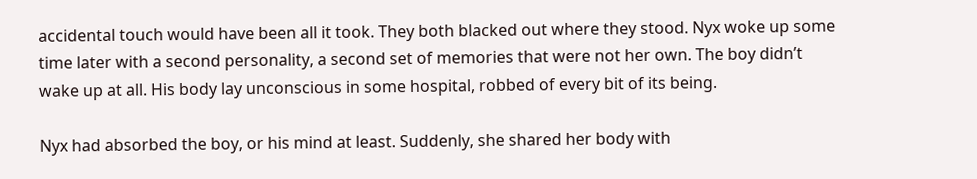accidental touch would have been all it took. They both blacked out where they stood. Nyx woke up some time later with a second personality, a second set of memories that were not her own. The boy didn’t wake up at all. His body lay unconscious in some hospital, robbed of every bit of its being.

Nyx had absorbed the boy, or his mind at least. Suddenly, she shared her body with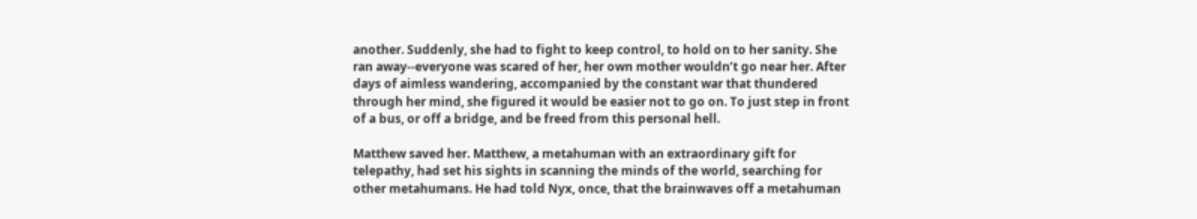another. Suddenly, she had to fight to keep control, to hold on to her sanity. She ran away--everyone was scared of her, her own mother wouldn’t go near her. After days of aimless wandering, accompanied by the constant war that thundered through her mind, she figured it would be easier not to go on. To just step in front of a bus, or off a bridge, and be freed from this personal hell.

Matthew saved her. Matthew, a metahuman with an extraordinary gift for telepathy, had set his sights in scanning the minds of the world, searching for other metahumans. He had told Nyx, once, that the brainwaves off a metahuman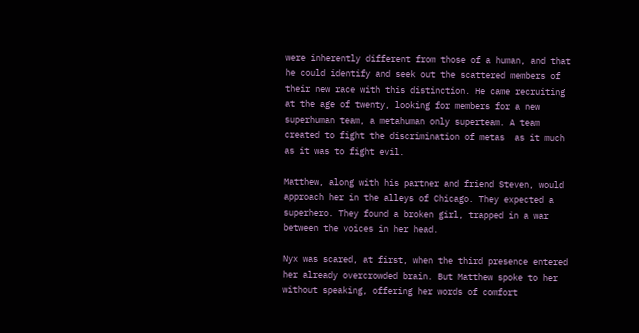were inherently different from those of a human, and that he could identify and seek out the scattered members of their new race with this distinction. He came recruiting at the age of twenty, looking for members for a new superhuman team, a metahuman only superteam. A team created to fight the discrimination of metas  as it much as it was to fight evil.

Matthew, along with his partner and friend Steven, would approach her in the alleys of Chicago. They expected a superhero. They found a broken girl, trapped in a war between the voices in her head.

Nyx was scared, at first, when the third presence entered her already overcrowded brain. But Matthew spoke to her without speaking, offering her words of comfort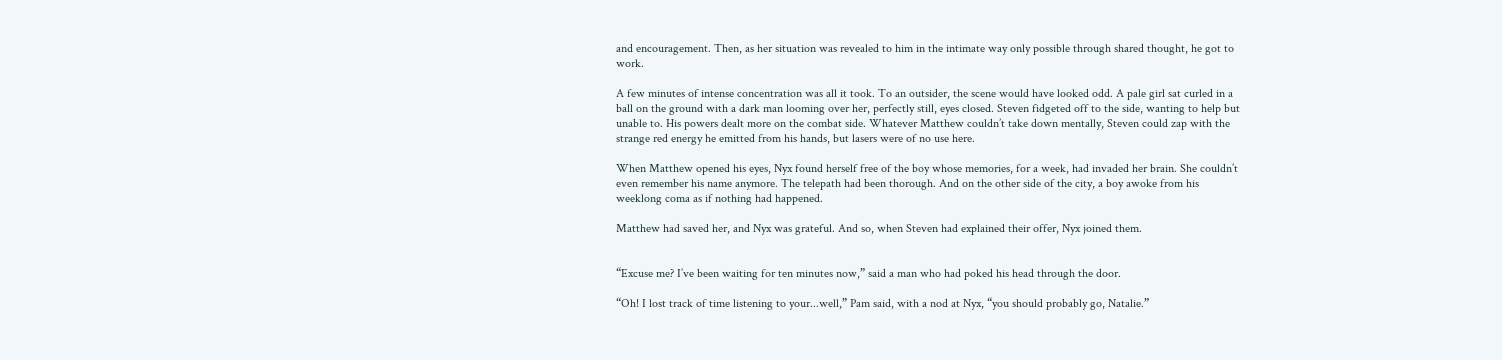and encouragement. Then, as her situation was revealed to him in the intimate way only possible through shared thought, he got to work.

A few minutes of intense concentration was all it took. To an outsider, the scene would have looked odd. A pale girl sat curled in a ball on the ground with a dark man looming over her, perfectly still, eyes closed. Steven fidgeted off to the side, wanting to help but unable to. His powers dealt more on the combat side. Whatever Matthew couldn’t take down mentally, Steven could zap with the strange red energy he emitted from his hands, but lasers were of no use here.

When Matthew opened his eyes, Nyx found herself free of the boy whose memories, for a week, had invaded her brain. She couldn’t even remember his name anymore. The telepath had been thorough. And on the other side of the city, a boy awoke from his weeklong coma as if nothing had happened.

Matthew had saved her, and Nyx was grateful. And so, when Steven had explained their offer, Nyx joined them.


“Excuse me? I’ve been waiting for ten minutes now,” said a man who had poked his head through the door.

“Oh! I lost track of time listening to your...well,” Pam said, with a nod at Nyx, “you should probably go, Natalie.”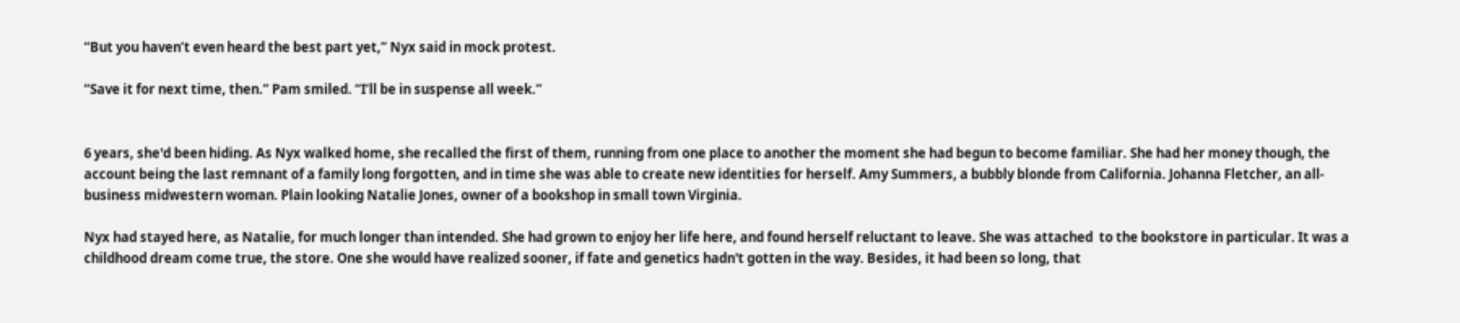“But you haven’t even heard the best part yet,” Nyx said in mock protest.

“Save it for next time, then.” Pam smiled. “I’ll be in suspense all week.”


6 years, she'd been hiding. As Nyx walked home, she recalled the first of them, running from one place to another the moment she had begun to become familiar. She had her money though, the account being the last remnant of a family long forgotten, and in time she was able to create new identities for herself. Amy Summers, a bubbly blonde from California. Johanna Fletcher, an all-business midwestern woman. Plain looking Natalie Jones, owner of a bookshop in small town Virginia.

Nyx had stayed here, as Natalie, for much longer than intended. She had grown to enjoy her life here, and found herself reluctant to leave. She was attached  to the bookstore in particular. It was a childhood dream come true, the store. One she would have realized sooner, if fate and genetics hadn't gotten in the way. Besides, it had been so long, that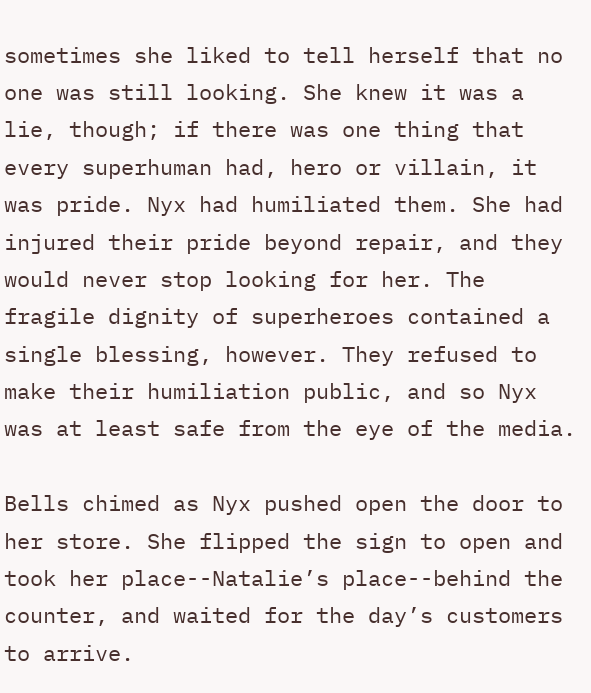sometimes she liked to tell herself that no one was still looking. She knew it was a lie, though; if there was one thing that every superhuman had, hero or villain, it was pride. Nyx had humiliated them. She had injured their pride beyond repair, and they would never stop looking for her. The fragile dignity of superheroes contained a single blessing, however. They refused to make their humiliation public, and so Nyx was at least safe from the eye of the media.

Bells chimed as Nyx pushed open the door to her store. She flipped the sign to open and took her place--Natalie’s place--behind the counter, and waited for the day’s customers to arrive.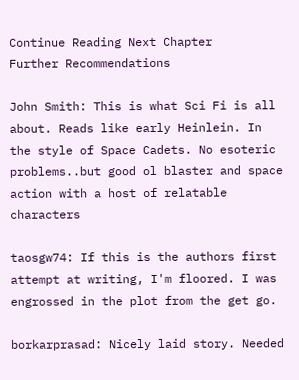Continue Reading Next Chapter
Further Recommendations

John Smith: This is what Sci Fi is all about. Reads like early Heinlein. In the style of Space Cadets. No esoteric problems..but good ol blaster and space action with a host of relatable characters

taosgw74: If this is the authors first attempt at writing, I'm floored. I was engrossed in the plot from the get go.

borkarprasad: Nicely laid story. Needed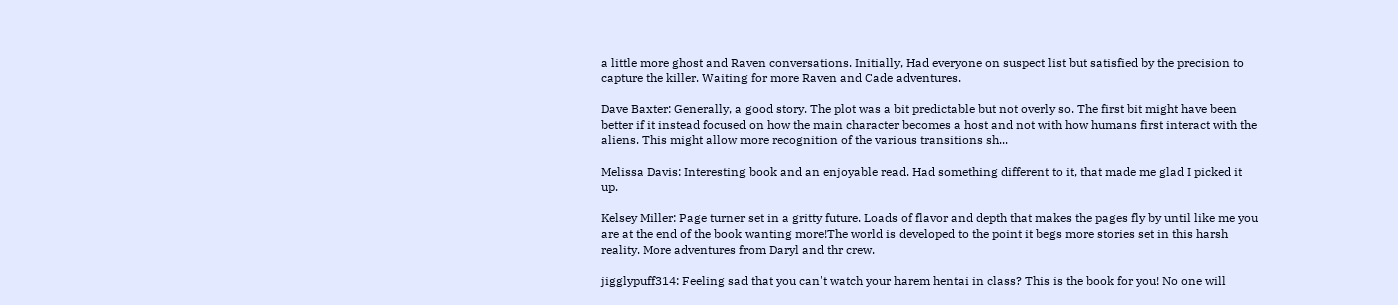a little more ghost and Raven conversations. Initially, Had everyone on suspect list but satisfied by the precision to capture the killer. Waiting for more Raven and Cade adventures.

Dave Baxter: Generally, a good story. The plot was a bit predictable but not overly so. The first bit might have been better if it instead focused on how the main character becomes a host and not with how humans first interact with the aliens. This might allow more recognition of the various transitions sh...

Melissa Davis: Interesting book and an enjoyable read. Had something different to it, that made me glad I picked it up.

Kelsey Miller: Page turner set in a gritty future. Loads of flavor and depth that makes the pages fly by until like me you are at the end of the book wanting more!The world is developed to the point it begs more stories set in this harsh reality. More adventures from Daryl and thr crew.

jigglypuff314: Feeling sad that you can't watch your harem hentai in class? This is the book for you! No one will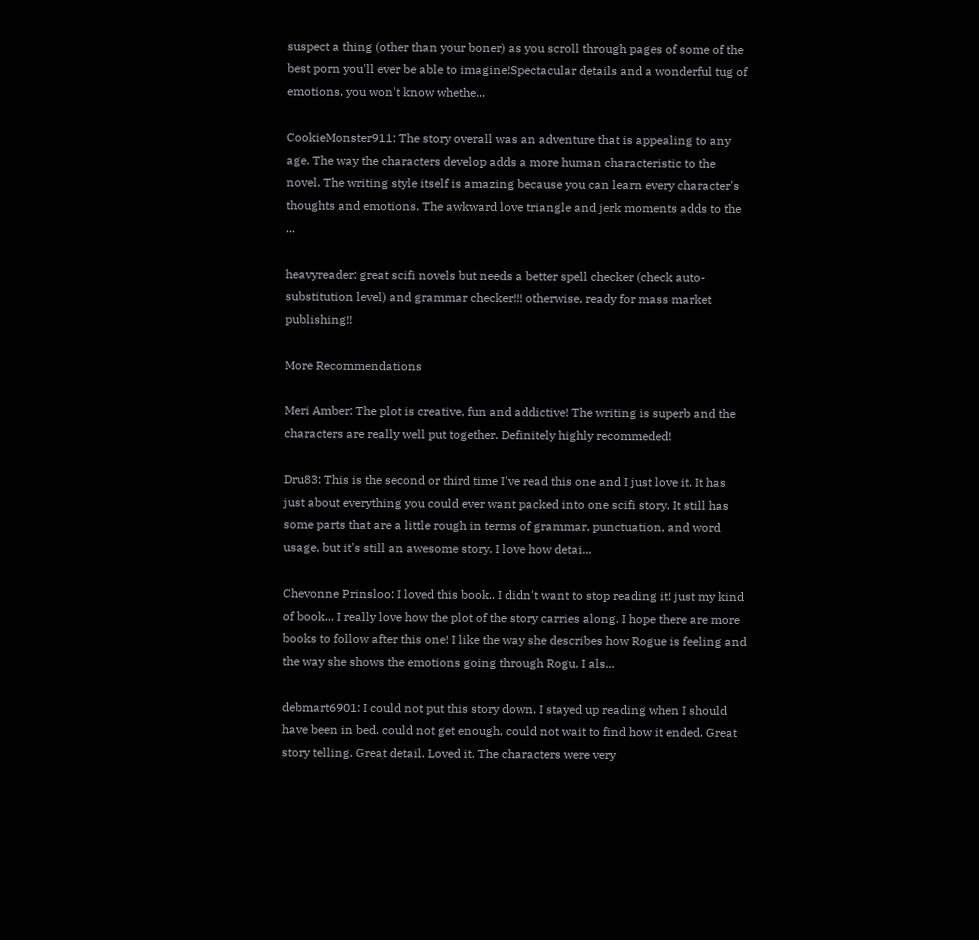suspect a thing (other than your boner) as you scroll through pages of some of the best porn you'll ever be able to imagine!Spectacular details and a wonderful tug of emotions, you won't know whethe...

CookieMonster911: The story overall was an adventure that is appealing to any age. The way the characters develop adds a more human characteristic to the novel. The writing style itself is amazing because you can learn every character's thoughts and emotions. The awkward love triangle and jerk moments adds to the ...

heavyreader: great scifi novels but needs a better spell checker (check auto-substitution level) and grammar checker!!! otherwise, ready for mass market publishing!!

More Recommendations

Meri Amber: The plot is creative, fun and addictive! The writing is superb and the characters are really well put together. Definitely highly recommeded!

Dru83: This is the second or third time I've read this one and I just love it. It has just about everything you could ever want packed into one scifi story. It still has some parts that are a little rough in terms of grammar, punctuation, and word usage, but it's still an awesome story. I love how detai...

Chevonne Prinsloo: I loved this book.. I didn't want to stop reading it! just my kind of book... I really love how the plot of the story carries along. I hope there are more books to follow after this one! I like the way she describes how Rogue is feeling and the way she shows the emotions going through Rogu. I als...

debmart6901: I could not put this story down. I stayed up reading when I should have been in bed. could not get enough, could not wait to find how it ended. Great story telling. Great detail. Loved it. The characters were very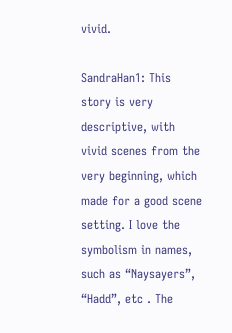vivid.

SandraHan1: This story is very descriptive, with vivid scenes from the very beginning, which made for a good scene setting. I love the symbolism in names, such as “Naysayers”, “Hadd”, etc . The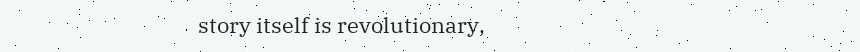story itself is revolutionary,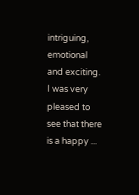intriguing, emotional and exciting. I was very pleased to see that there is a happy ...